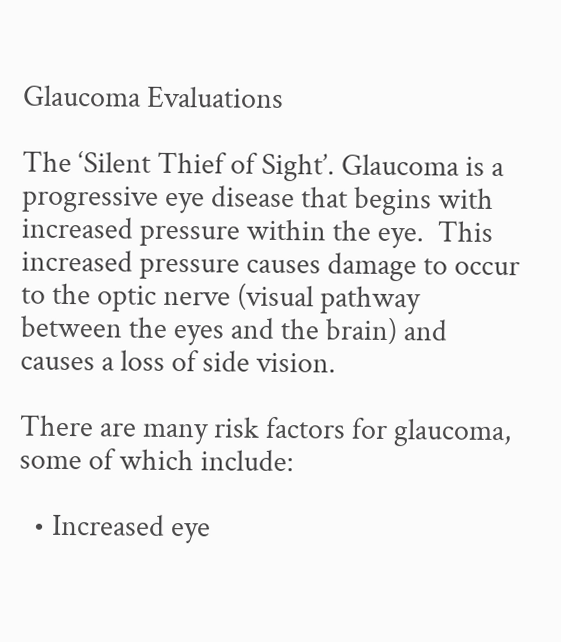Glaucoma Evaluations

The ‘Silent Thief of Sight’. Glaucoma is a progressive eye disease that begins with increased pressure within the eye.  This increased pressure causes damage to occur to the optic nerve (visual pathway between the eyes and the brain) and causes a loss of side vision.

There are many risk factors for glaucoma, some of which include:

  • Increased eye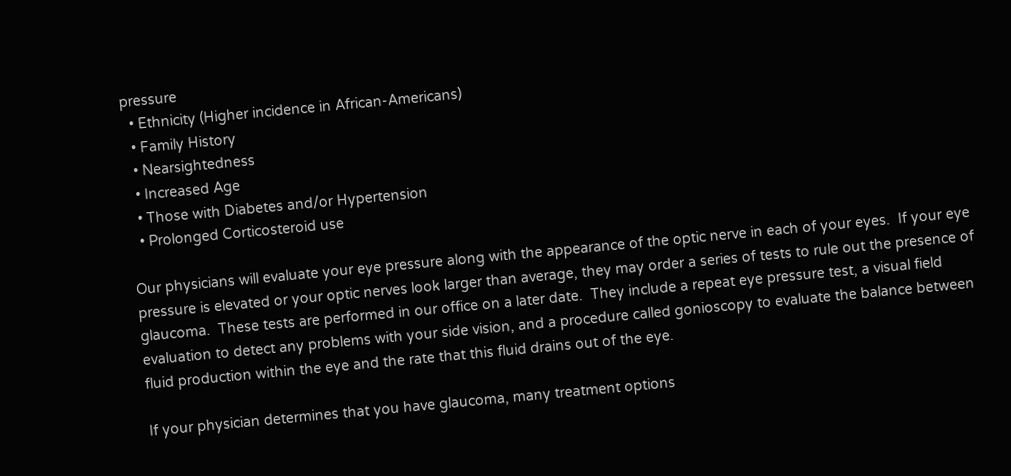pressure
  • Ethnicity (Higher incidence in African-Americans)
  • Family History
  • Nearsightedness
  • Increased Age
  • Those with Diabetes and/or Hypertension
  • Prolonged Corticosteroid use

Our physicians will evaluate your eye pressure along with the appearance of the optic nerve in each of your eyes.  If your eye pressure is elevated or your optic nerves look larger than average, they may order a series of tests to rule out the presence of glaucoma.  These tests are performed in our office on a later date.  They include a repeat eye pressure test, a visual field evaluation to detect any problems with your side vision, and a procedure called gonioscopy to evaluate the balance between fluid production within the eye and the rate that this fluid drains out of the eye.

If your physician determines that you have glaucoma, many treatment options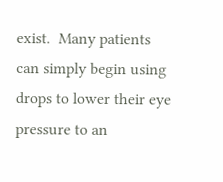exist.  Many patients can simply begin using drops to lower their eye pressure to an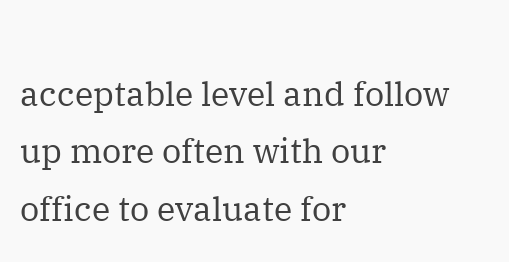acceptable level and follow up more often with our office to evaluate for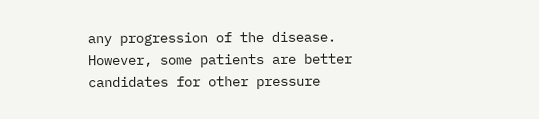any progression of the disease.  However, some patients are better candidates for other pressure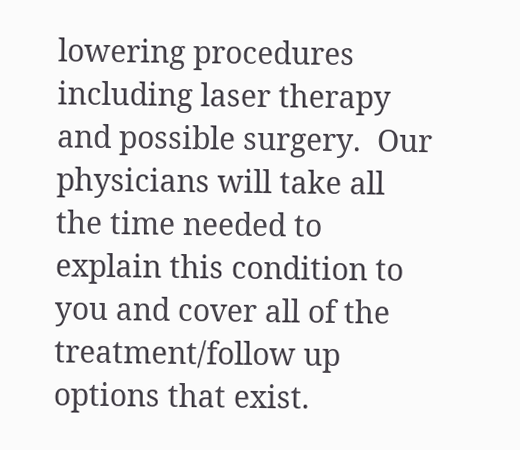lowering procedures including laser therapy and possible surgery.  Our physicians will take all the time needed to explain this condition to you and cover all of the treatment/follow up options that exist.